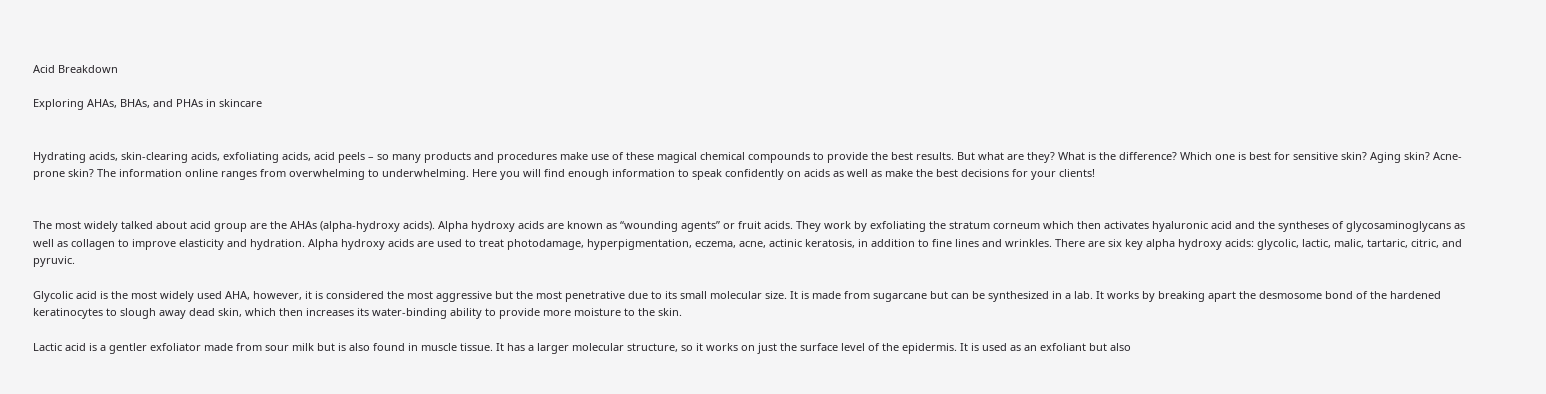Acid Breakdown

Exploring AHAs, BHAs, and PHAs in skincare


Hydrating acids, skin-clearing acids, exfoliating acids, acid peels – so many products and procedures make use of these magical chemical compounds to provide the best results. But what are they? What is the difference? Which one is best for sensitive skin? Aging skin? Acne-prone skin? The information online ranges from overwhelming to underwhelming. Here you will find enough information to speak confidently on acids as well as make the best decisions for your clients!


The most widely talked about acid group are the AHAs (alpha-hydroxy acids). Alpha hydroxy acids are known as “wounding agents” or fruit acids. They work by exfoliating the stratum corneum which then activates hyaluronic acid and the syntheses of glycosaminoglycans as well as collagen to improve elasticity and hydration. Alpha hydroxy acids are used to treat photodamage, hyperpigmentation, eczema, acne, actinic keratosis, in addition to fine lines and wrinkles. There are six key alpha hydroxy acids: glycolic, lactic, malic, tartaric, citric, and pyruvic.

Glycolic acid is the most widely used AHA, however, it is considered the most aggressive but the most penetrative due to its small molecular size. It is made from sugarcane but can be synthesized in a lab. It works by breaking apart the desmosome bond of the hardened keratinocytes to slough away dead skin, which then increases its water-binding ability to provide more moisture to the skin.

Lactic acid is a gentler exfoliator made from sour milk but is also found in muscle tissue. It has a larger molecular structure, so it works on just the surface level of the epidermis. It is used as an exfoliant but also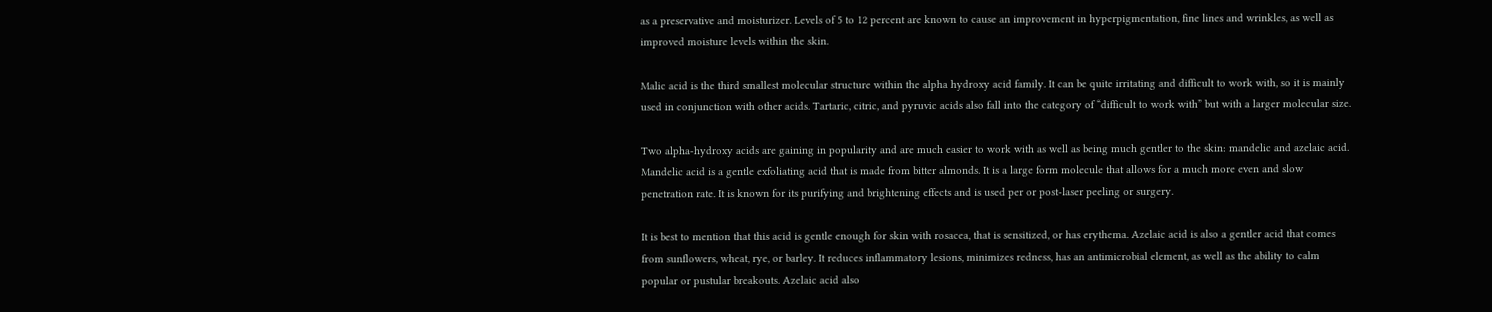as a preservative and moisturizer. Levels of 5 to 12 percent are known to cause an improvement in hyperpigmentation, fine lines and wrinkles, as well as improved moisture levels within the skin.

Malic acid is the third smallest molecular structure within the alpha hydroxy acid family. It can be quite irritating and difficult to work with, so it is mainly used in conjunction with other acids. Tartaric, citric, and pyruvic acids also fall into the category of “difficult to work with” but with a larger molecular size.

Two alpha-hydroxy acids are gaining in popularity and are much easier to work with as well as being much gentler to the skin: mandelic and azelaic acid. Mandelic acid is a gentle exfoliating acid that is made from bitter almonds. It is a large form molecule that allows for a much more even and slow penetration rate. It is known for its purifying and brightening effects and is used per or post-laser peeling or surgery.

It is best to mention that this acid is gentle enough for skin with rosacea, that is sensitized, or has erythema. Azelaic acid is also a gentler acid that comes from sunflowers, wheat, rye, or barley. It reduces inflammatory lesions, minimizes redness, has an antimicrobial element, as well as the ability to calm popular or pustular breakouts. Azelaic acid also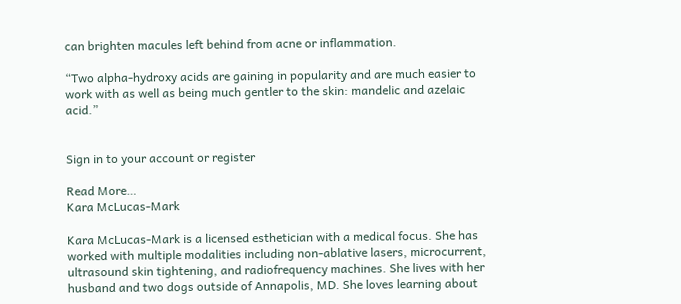can brighten macules left behind from acne or inflammation.

“Two alpha-hydroxy acids are gaining in popularity and are much easier to work with as well as being much gentler to the skin: mandelic and azelaic acid.”


Sign in to your account or register

Read More…
Kara McLucas-Mark

Kara McLucas-Mark is a licensed esthetician with a medical focus. She has worked with multiple modalities including non-ablative lasers, microcurrent, ultrasound skin tightening, and radiofrequency machines. She lives with her husband and two dogs outside of Annapolis, MD. She loves learning about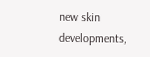new skin developments,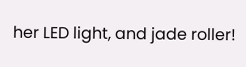her LED light, and jade roller!